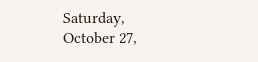Saturday, October 27,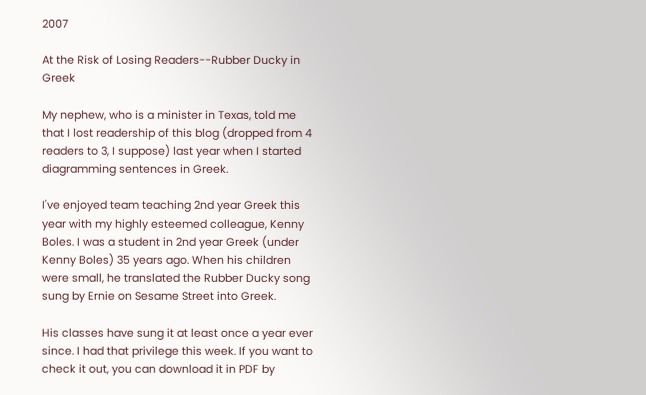2007

At the Risk of Losing Readers--Rubber Ducky in Greek

My nephew, who is a minister in Texas, told me that I lost readership of this blog (dropped from 4 readers to 3, I suppose) last year when I started diagramming sentences in Greek.

I've enjoyed team teaching 2nd year Greek this year with my highly esteemed colleague, Kenny Boles. I was a student in 2nd year Greek (under Kenny Boles) 35 years ago. When his children were small, he translated the Rubber Ducky song sung by Ernie on Sesame Street into Greek.

His classes have sung it at least once a year ever since. I had that privilege this week. If you want to check it out, you can download it in PDF by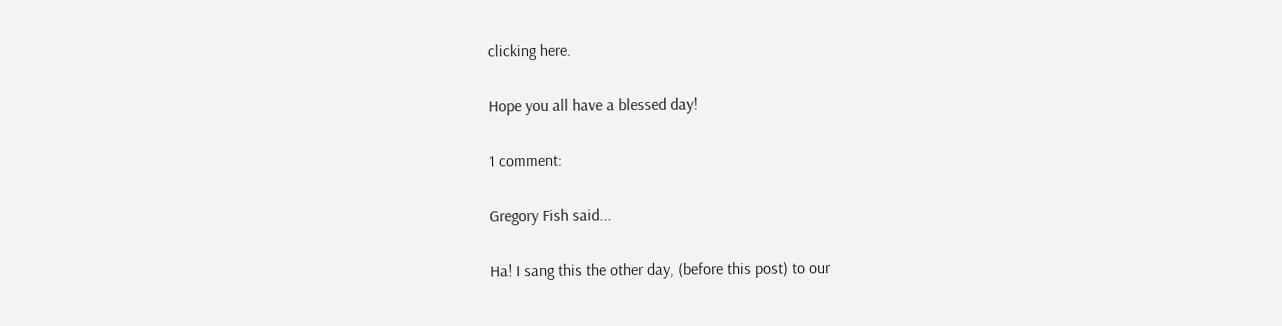clicking here.

Hope you all have a blessed day!

1 comment:

Gregory Fish said...

Ha! I sang this the other day, (before this post) to our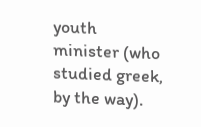youth minister (who studied greek, by the way).